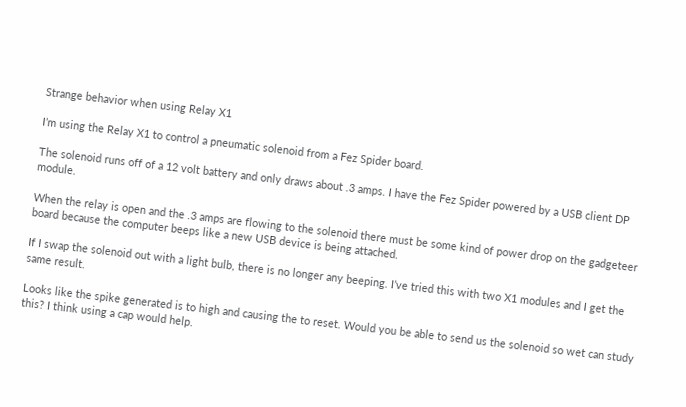Strange behavior when using Relay X1

I’m using the Relay X1 to control a pneumatic solenoid from a Fez Spider board.

The solenoid runs off of a 12 volt battery and only draws about .3 amps. I have the Fez Spider powered by a USB client DP module.

When the relay is open and the .3 amps are flowing to the solenoid there must be some kind of power drop on the gadgeteer board because the computer beeps like a new USB device is being attached.

If I swap the solenoid out with a light bulb, there is no longer any beeping. I’ve tried this with two X1 modules and I get the same result.

Looks like the spike generated is to high and causing the to reset. Would you be able to send us the solenoid so wet can study this? I think using a cap would help.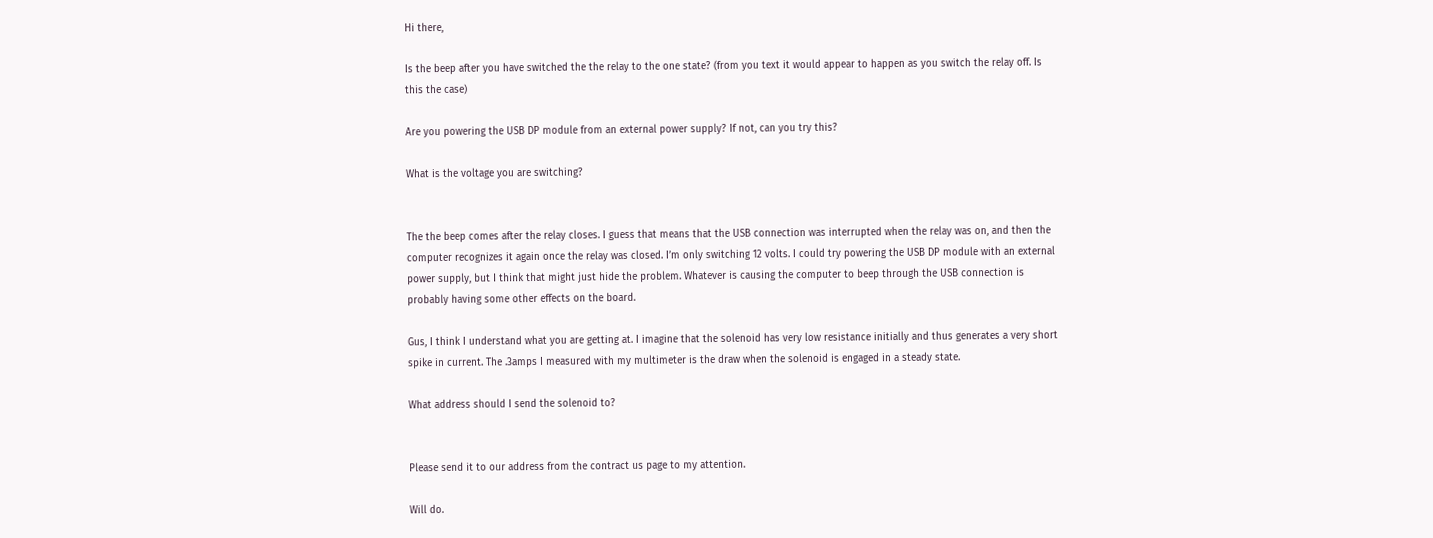Hi there,

Is the beep after you have switched the the relay to the one state? (from you text it would appear to happen as you switch the relay off. Is this the case)

Are you powering the USB DP module from an external power supply? If not, can you try this?

What is the voltage you are switching?


The the beep comes after the relay closes. I guess that means that the USB connection was interrupted when the relay was on, and then the computer recognizes it again once the relay was closed. I’m only switching 12 volts. I could try powering the USB DP module with an external power supply, but I think that might just hide the problem. Whatever is causing the computer to beep through the USB connection is probably having some other effects on the board.

Gus, I think I understand what you are getting at. I imagine that the solenoid has very low resistance initially and thus generates a very short spike in current. The .3amps I measured with my multimeter is the draw when the solenoid is engaged in a steady state.

What address should I send the solenoid to?


Please send it to our address from the contract us page to my attention.

Will do.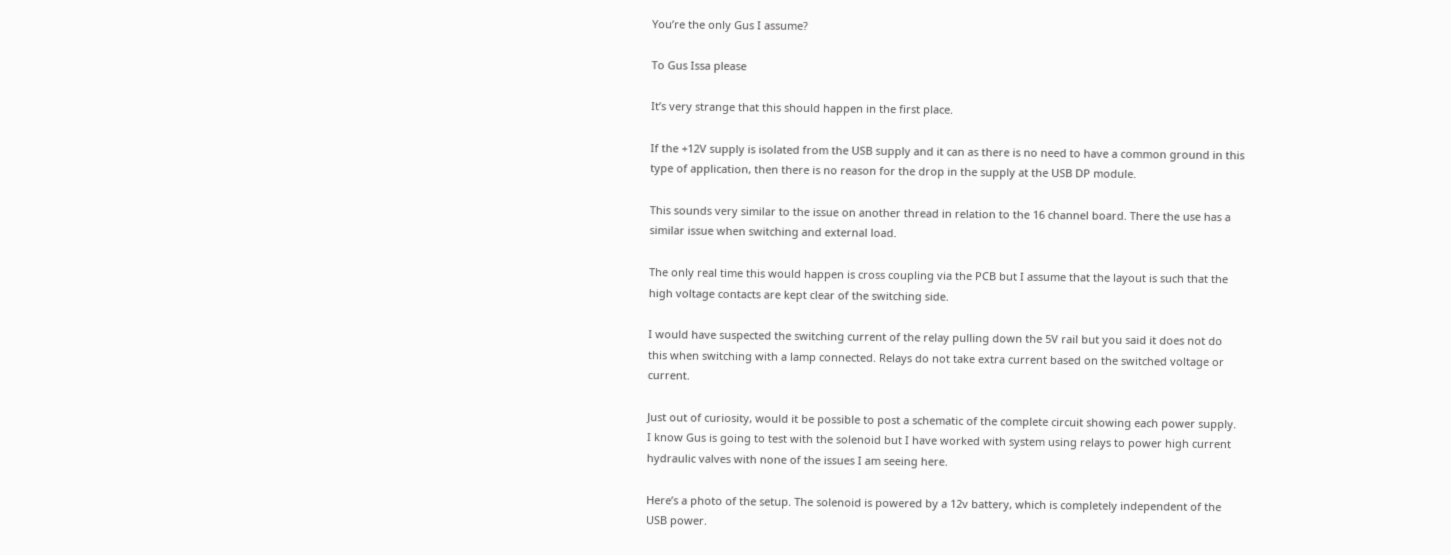You’re the only Gus I assume?

To Gus Issa please

It’s very strange that this should happen in the first place.

If the +12V supply is isolated from the USB supply and it can as there is no need to have a common ground in this type of application, then there is no reason for the drop in the supply at the USB DP module.

This sounds very similar to the issue on another thread in relation to the 16 channel board. There the use has a similar issue when switching and external load.

The only real time this would happen is cross coupling via the PCB but I assume that the layout is such that the high voltage contacts are kept clear of the switching side.

I would have suspected the switching current of the relay pulling down the 5V rail but you said it does not do this when switching with a lamp connected. Relays do not take extra current based on the switched voltage or current.

Just out of curiosity, would it be possible to post a schematic of the complete circuit showing each power supply. I know Gus is going to test with the solenoid but I have worked with system using relays to power high current hydraulic valves with none of the issues I am seeing here.

Here’s a photo of the setup. The solenoid is powered by a 12v battery, which is completely independent of the USB power.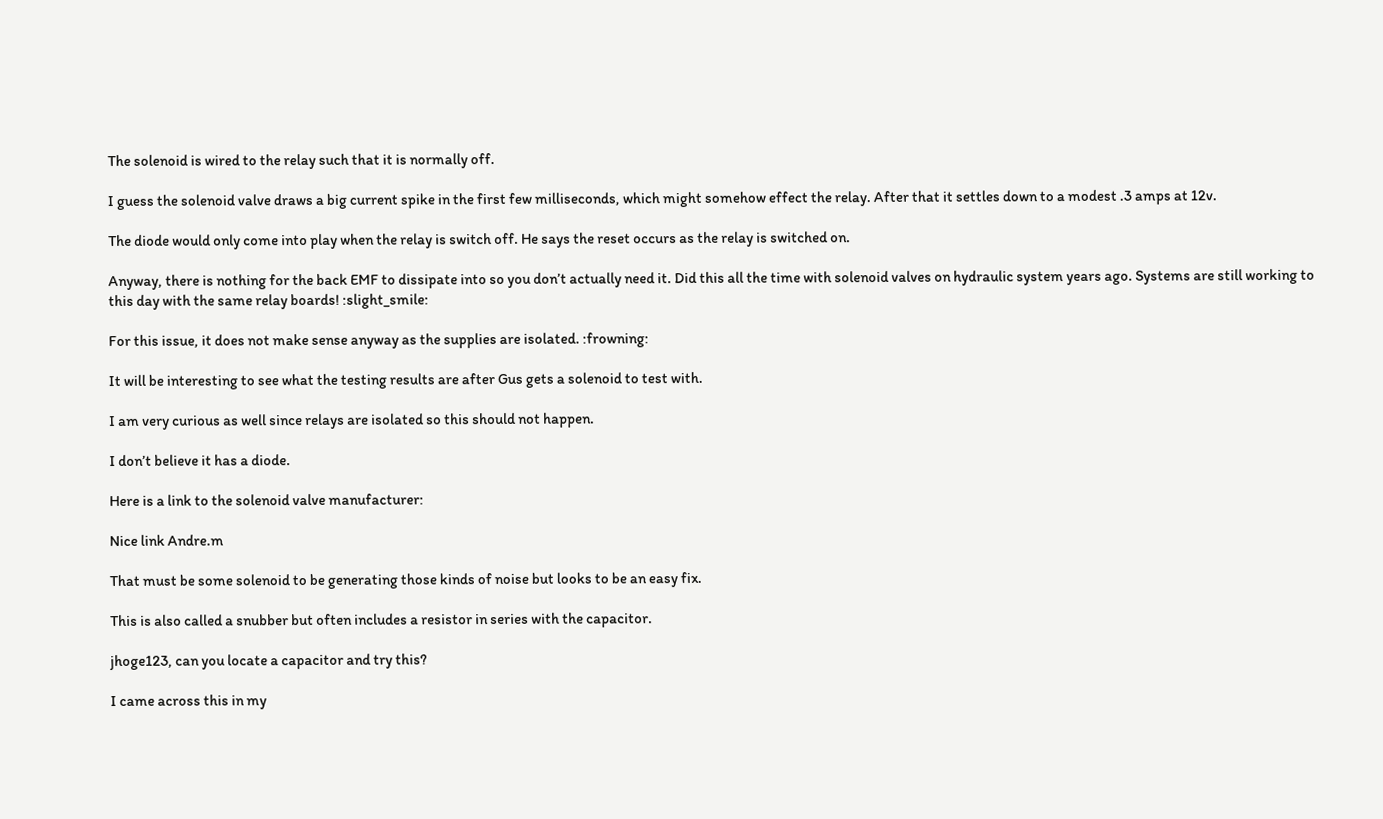The solenoid is wired to the relay such that it is normally off.

I guess the solenoid valve draws a big current spike in the first few milliseconds, which might somehow effect the relay. After that it settles down to a modest .3 amps at 12v.

The diode would only come into play when the relay is switch off. He says the reset occurs as the relay is switched on.

Anyway, there is nothing for the back EMF to dissipate into so you don’t actually need it. Did this all the time with solenoid valves on hydraulic system years ago. Systems are still working to this day with the same relay boards! :slight_smile:

For this issue, it does not make sense anyway as the supplies are isolated. :frowning:

It will be interesting to see what the testing results are after Gus gets a solenoid to test with.

I am very curious as well since relays are isolated so this should not happen.

I don’t believe it has a diode.

Here is a link to the solenoid valve manufacturer:

Nice link Andre.m

That must be some solenoid to be generating those kinds of noise but looks to be an easy fix.

This is also called a snubber but often includes a resistor in series with the capacitor.

jhoge123, can you locate a capacitor and try this?

I came across this in my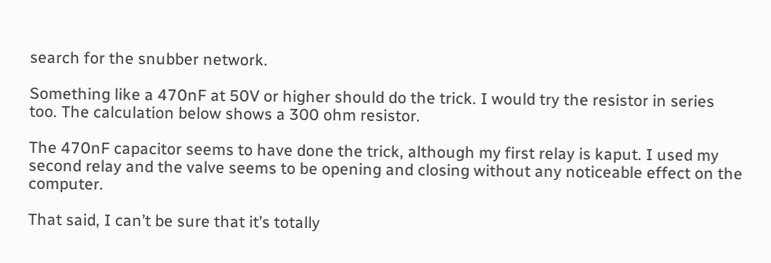search for the snubber network.

Something like a 470nF at 50V or higher should do the trick. I would try the resistor in series too. The calculation below shows a 300 ohm resistor.

The 470nF capacitor seems to have done the trick, although my first relay is kaput. I used my second relay and the valve seems to be opening and closing without any noticeable effect on the computer.

That said, I can’t be sure that it’s totally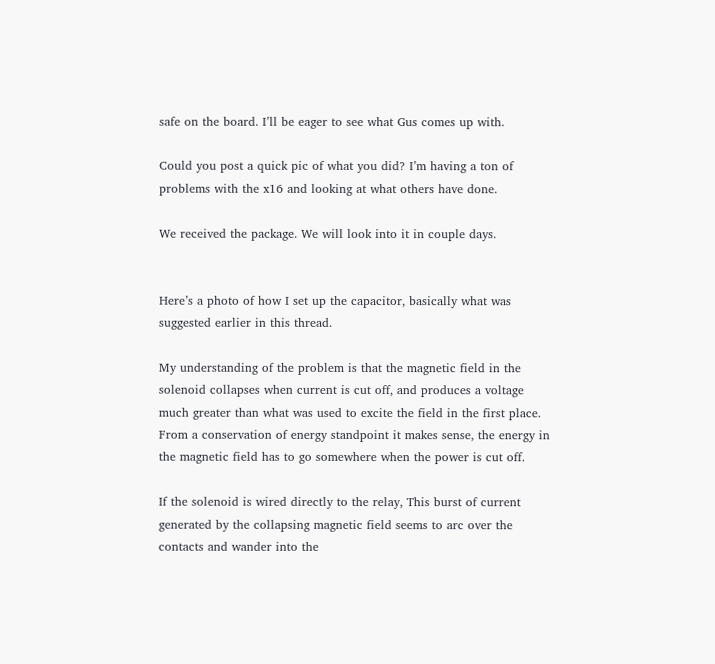safe on the board. I’ll be eager to see what Gus comes up with.

Could you post a quick pic of what you did? I’m having a ton of problems with the x16 and looking at what others have done.

We received the package. We will look into it in couple days.


Here’s a photo of how I set up the capacitor, basically what was suggested earlier in this thread.

My understanding of the problem is that the magnetic field in the solenoid collapses when current is cut off, and produces a voltage much greater than what was used to excite the field in the first place. From a conservation of energy standpoint it makes sense, the energy in the magnetic field has to go somewhere when the power is cut off.

If the solenoid is wired directly to the relay, This burst of current generated by the collapsing magnetic field seems to arc over the contacts and wander into the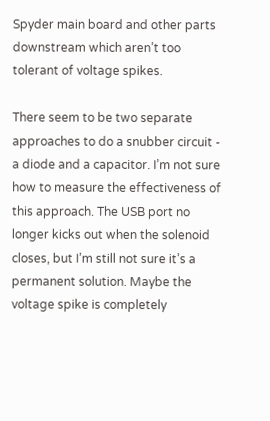Spyder main board and other parts downstream which aren’t too tolerant of voltage spikes.

There seem to be two separate approaches to do a snubber circuit - a diode and a capacitor. I’m not sure how to measure the effectiveness of this approach. The USB port no longer kicks out when the solenoid closes, but I’m still not sure it’s a permanent solution. Maybe the voltage spike is completely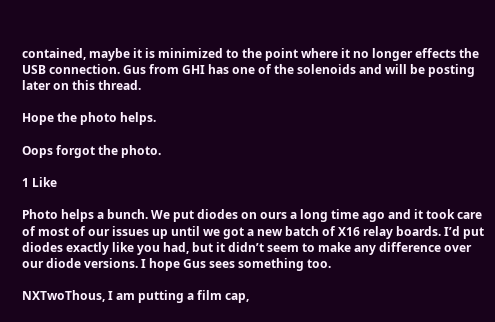contained, maybe it is minimized to the point where it no longer effects the USB connection. Gus from GHI has one of the solenoids and will be posting later on this thread.

Hope the photo helps.

Oops forgot the photo.

1 Like

Photo helps a bunch. We put diodes on ours a long time ago and it took care of most of our issues up until we got a new batch of X16 relay boards. I’d put diodes exactly like you had, but it didn’t seem to make any difference over our diode versions. I hope Gus sees something too.

NXTwoThous, I am putting a film cap,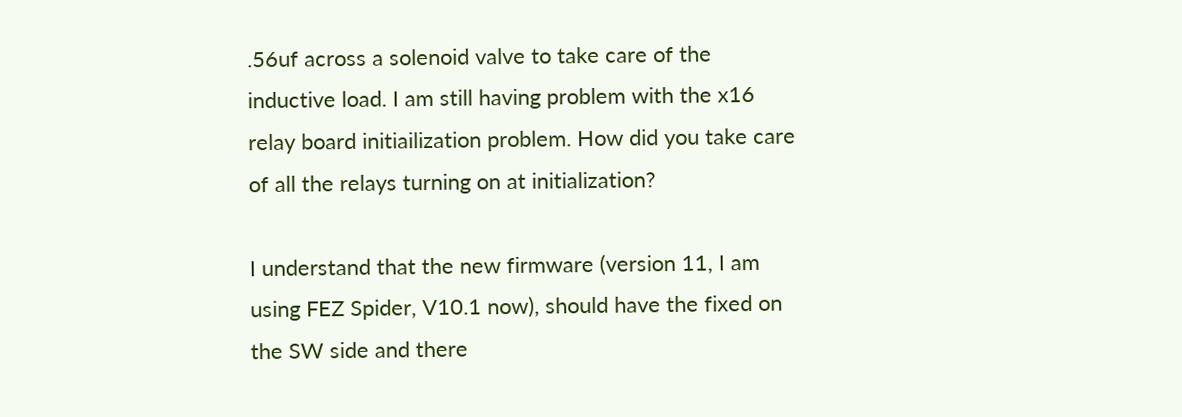.56uf across a solenoid valve to take care of the inductive load. I am still having problem with the x16 relay board initiailization problem. How did you take care of all the relays turning on at initialization?

I understand that the new firmware (version 11, I am using FEZ Spider, V10.1 now), should have the fixed on the SW side and there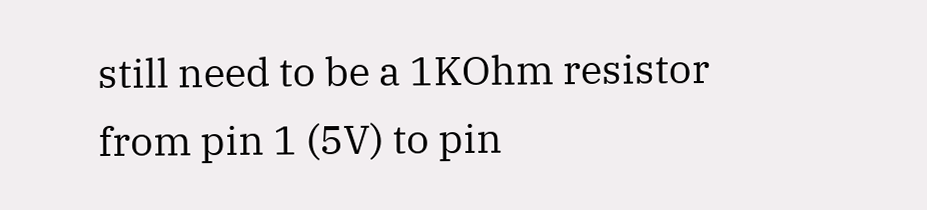still need to be a 1KOhm resistor from pin 1 (5V) to pin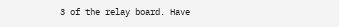3 of the relay board. Have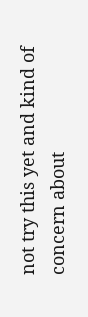not try this yet and kind of concern about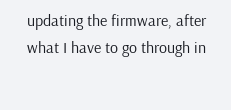updating the firmware, after what I have to go through in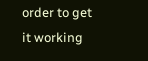order to get it working